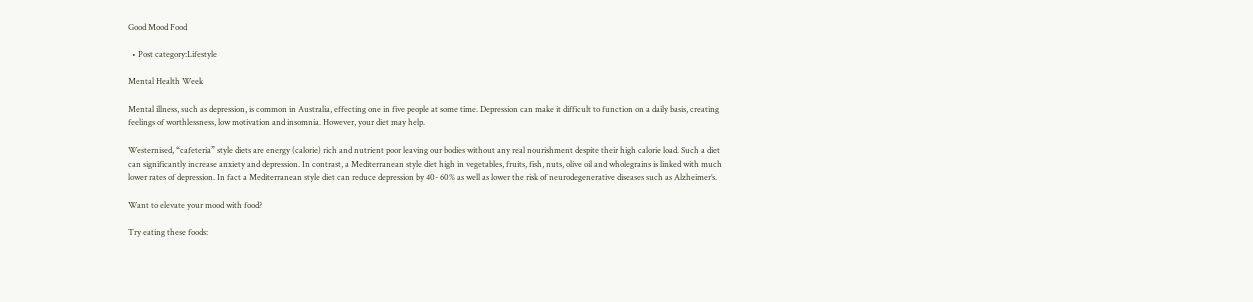Good Mood Food

  • Post category:Lifestyle

Mental Health Week

Mental illness, such as depression, is common in Australia, effecting one in five people at some time. Depression can make it difficult to function on a daily basis, creating feelings of worthlessness, low motivation and insomnia. However, your diet may help.

Westernised, “cafeteria” style diets are energy (calorie) rich and nutrient poor leaving our bodies without any real nourishment despite their high calorie load. Such a diet can significantly increase anxiety and depression. In contrast, a Mediterranean style diet high in vegetables, fruits, fish, nuts, olive oil and wholegrains is linked with much lower rates of depression. In fact a Mediterranean style diet can reduce depression by 40- 60% as well as lower the risk of neurodegenerative diseases such as Alzheimer’s.

Want to elevate your mood with food?

Try eating these foods: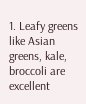1. Leafy greens like Asian greens, kale, broccoli are excellent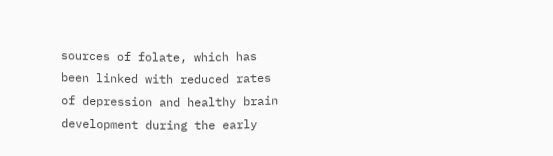sources of folate, which has been linked with reduced rates of depression and healthy brain development during the early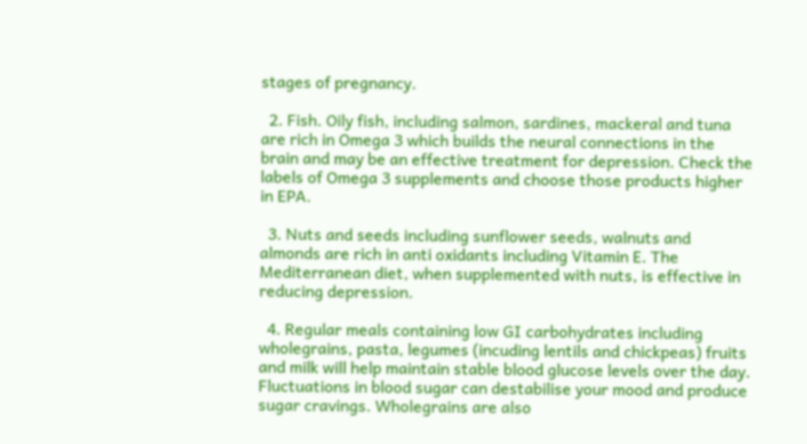stages of pregnancy.

  2. Fish. Oily fish, including salmon, sardines, mackeral and tuna are rich in Omega 3 which builds the neural connections in the brain and may be an effective treatment for depression. Check the labels of Omega 3 supplements and choose those products higher in EPA.

  3. Nuts and seeds including sunflower seeds, walnuts and almonds are rich in anti oxidants including Vitamin E. The Mediterranean diet, when supplemented with nuts, is effective in reducing depression.

  4. Regular meals containing low GI carbohydrates including wholegrains, pasta, legumes (incuding lentils and chickpeas) fruits and milk will help maintain stable blood glucose levels over the day. Fluctuations in blood sugar can destabilise your mood and produce sugar cravings. Wholegrains are also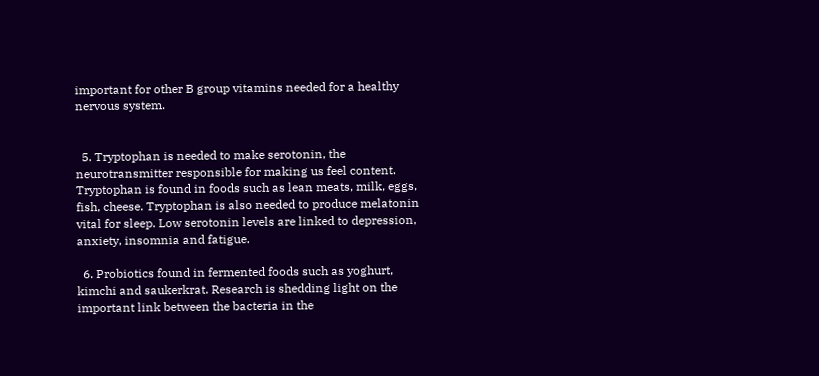important for other B group vitamins needed for a healthy nervous system.


  5. Tryptophan is needed to make serotonin, the neurotransmitter responsible for making us feel content. Tryptophan is found in foods such as lean meats, milk, eggs, fish, cheese. Tryptophan is also needed to produce melatonin vital for sleep. Low serotonin levels are linked to depression, anxiety, insomnia and fatigue.

  6. Probiotics found in fermented foods such as yoghurt, kimchi and saukerkrat. Research is shedding light on the important link between the bacteria in the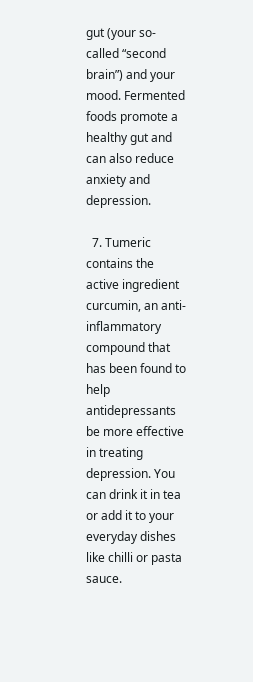gut (your so-called “second brain”) and your mood. Fermented foods promote a healthy gut and can also reduce anxiety and depression.

  7. Tumeric contains the active ingredient curcumin, an anti-inflammatory compound that has been found to help antidepressants be more effective in treating depression. You can drink it in tea or add it to your everyday dishes like chilli or pasta sauce.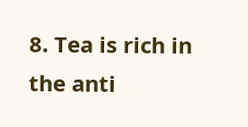8. Tea is rich in the anti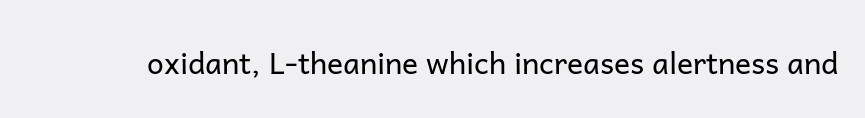oxidant, L-theanine which increases alertness and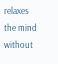relaxes the mind without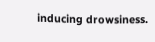inducing drowsiness.